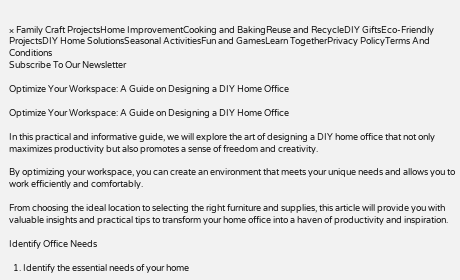× Family Craft ProjectsHome ImprovementCooking and BakingReuse and RecycleDIY GiftsEco-Friendly ProjectsDIY Home SolutionsSeasonal ActivitiesFun and GamesLearn TogetherPrivacy PolicyTerms And Conditions
Subscribe To Our Newsletter

Optimize Your Workspace: A Guide on Designing a DIY Home Office

Optimize Your Workspace: A Guide on Designing a DIY Home Office

In this practical and informative guide, we will explore the art of designing a DIY home office that not only maximizes productivity but also promotes a sense of freedom and creativity.

By optimizing your workspace, you can create an environment that meets your unique needs and allows you to work efficiently and comfortably.

From choosing the ideal location to selecting the right furniture and supplies, this article will provide you with valuable insights and practical tips to transform your home office into a haven of productivity and inspiration.

Identify Office Needs

  1. Identify the essential needs of your home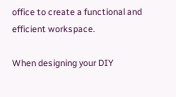office to create a functional and efficient workspace.

When designing your DIY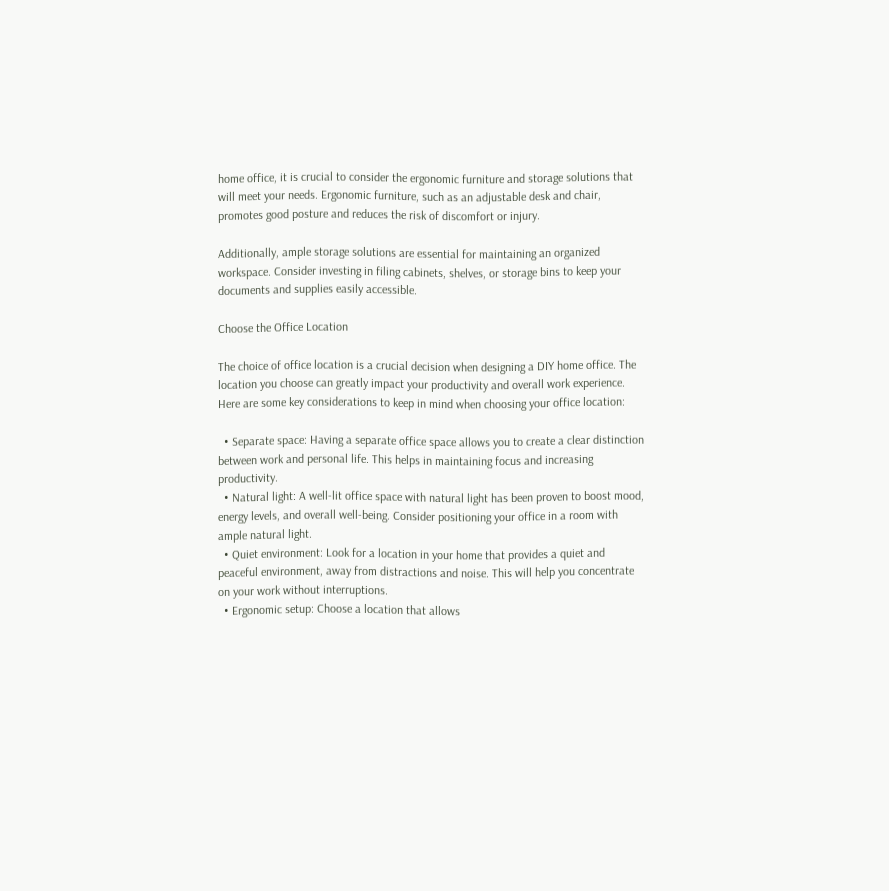home office, it is crucial to consider the ergonomic furniture and storage solutions that will meet your needs. Ergonomic furniture, such as an adjustable desk and chair, promotes good posture and reduces the risk of discomfort or injury.

Additionally, ample storage solutions are essential for maintaining an organized workspace. Consider investing in filing cabinets, shelves, or storage bins to keep your documents and supplies easily accessible.

Choose the Office Location

The choice of office location is a crucial decision when designing a DIY home office. The location you choose can greatly impact your productivity and overall work experience. Here are some key considerations to keep in mind when choosing your office location:

  • Separate space: Having a separate office space allows you to create a clear distinction between work and personal life. This helps in maintaining focus and increasing productivity.
  • Natural light: A well-lit office space with natural light has been proven to boost mood, energy levels, and overall well-being. Consider positioning your office in a room with ample natural light.
  • Quiet environment: Look for a location in your home that provides a quiet and peaceful environment, away from distractions and noise. This will help you concentrate on your work without interruptions.
  • Ergonomic setup: Choose a location that allows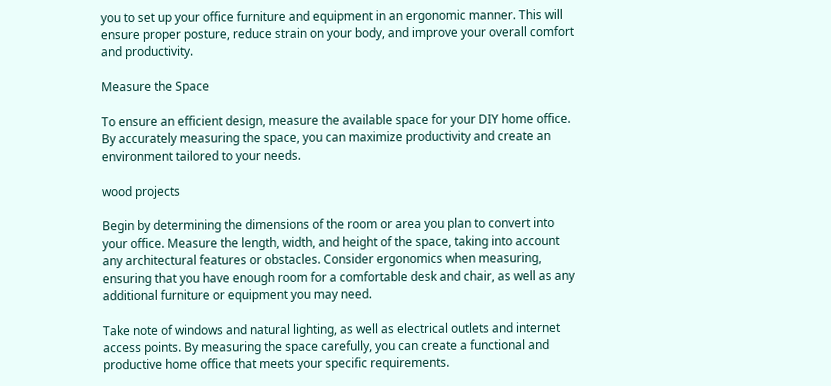you to set up your office furniture and equipment in an ergonomic manner. This will ensure proper posture, reduce strain on your body, and improve your overall comfort and productivity.

Measure the Space

To ensure an efficient design, measure the available space for your DIY home office. By accurately measuring the space, you can maximize productivity and create an environment tailored to your needs.

wood projects

Begin by determining the dimensions of the room or area you plan to convert into your office. Measure the length, width, and height of the space, taking into account any architectural features or obstacles. Consider ergonomics when measuring, ensuring that you have enough room for a comfortable desk and chair, as well as any additional furniture or equipment you may need.

Take note of windows and natural lighting, as well as electrical outlets and internet access points. By measuring the space carefully, you can create a functional and productive home office that meets your specific requirements.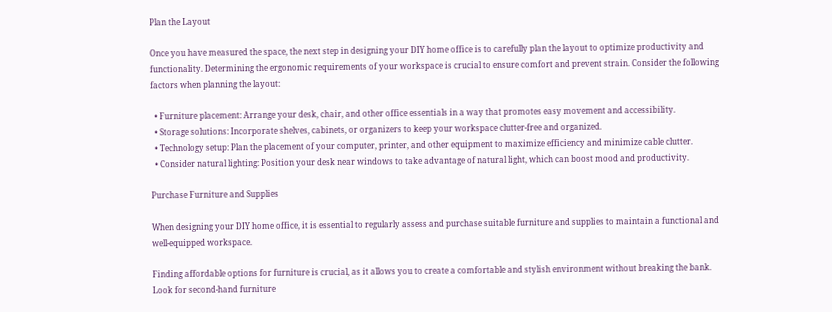Plan the Layout

Once you have measured the space, the next step in designing your DIY home office is to carefully plan the layout to optimize productivity and functionality. Determining the ergonomic requirements of your workspace is crucial to ensure comfort and prevent strain. Consider the following factors when planning the layout:

  • Furniture placement: Arrange your desk, chair, and other office essentials in a way that promotes easy movement and accessibility.
  • Storage solutions: Incorporate shelves, cabinets, or organizers to keep your workspace clutter-free and organized.
  • Technology setup: Plan the placement of your computer, printer, and other equipment to maximize efficiency and minimize cable clutter.
  • Consider natural lighting: Position your desk near windows to take advantage of natural light, which can boost mood and productivity.

Purchase Furniture and Supplies

When designing your DIY home office, it is essential to regularly assess and purchase suitable furniture and supplies to maintain a functional and well-equipped workspace.

Finding affordable options for furniture is crucial, as it allows you to create a comfortable and stylish environment without breaking the bank. Look for second-hand furniture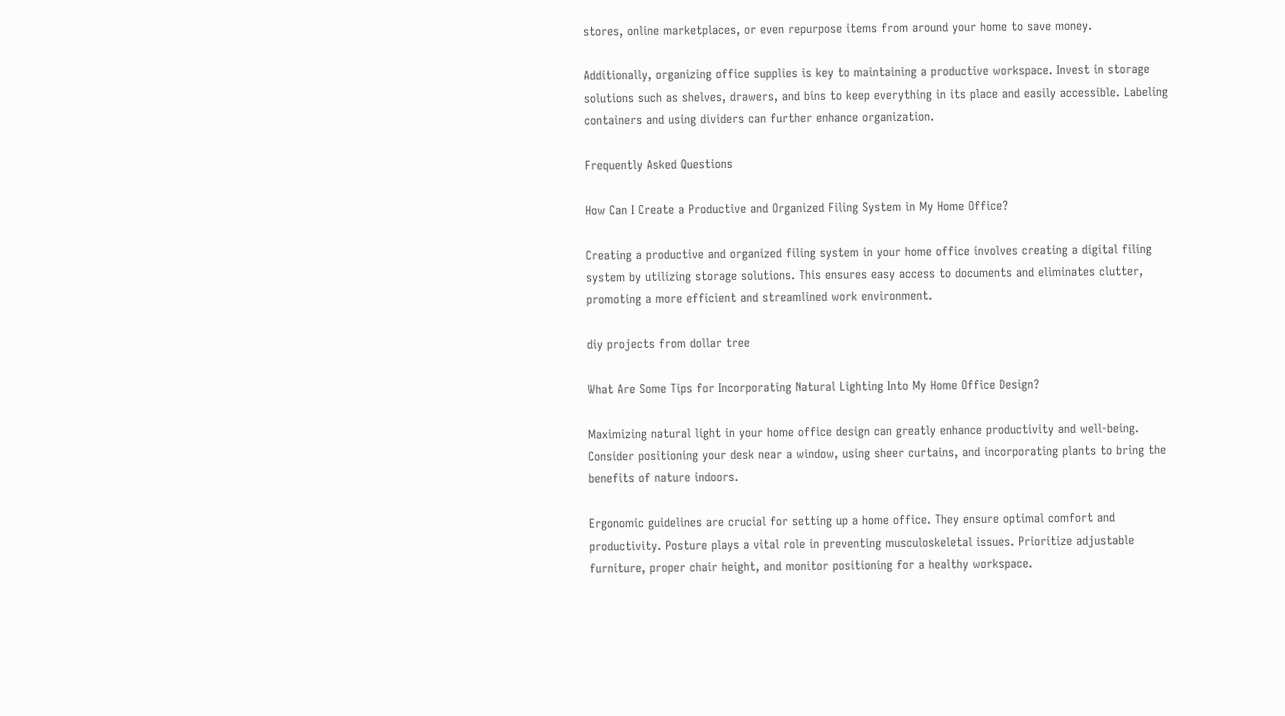stores, online marketplaces, or even repurpose items from around your home to save money.

Additionally, organizing office supplies is key to maintaining a productive workspace. Invest in storage solutions such as shelves, drawers, and bins to keep everything in its place and easily accessible. Labeling containers and using dividers can further enhance organization.

Frequently Asked Questions

How Can I Create a Productive and Organized Filing System in My Home Office?

Creating a productive and organized filing system in your home office involves creating a digital filing system by utilizing storage solutions. This ensures easy access to documents and eliminates clutter, promoting a more efficient and streamlined work environment.

diy projects from dollar tree

What Are Some Tips for Incorporating Natural Lighting Into My Home Office Design?

Maximizing natural light in your home office design can greatly enhance productivity and well-being. Consider positioning your desk near a window, using sheer curtains, and incorporating plants to bring the benefits of nature indoors.

Ergonomic guidelines are crucial for setting up a home office. They ensure optimal comfort and productivity. Posture plays a vital role in preventing musculoskeletal issues. Prioritize adjustable furniture, proper chair height, and monitor positioning for a healthy workspace.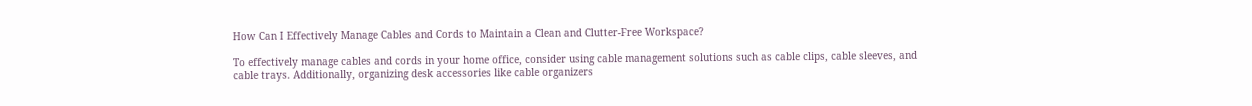How Can I Effectively Manage Cables and Cords to Maintain a Clean and Clutter-Free Workspace?

To effectively manage cables and cords in your home office, consider using cable management solutions such as cable clips, cable sleeves, and cable trays. Additionally, organizing desk accessories like cable organizers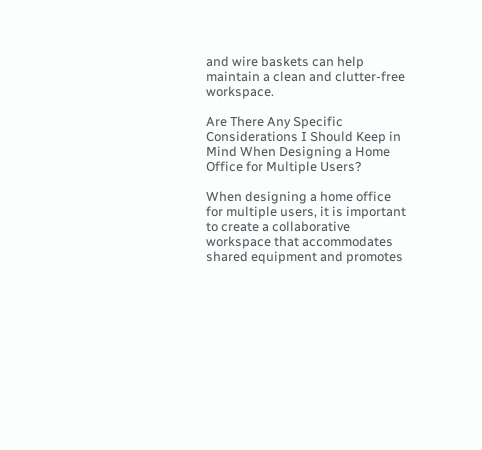and wire baskets can help maintain a clean and clutter-free workspace.

Are There Any Specific Considerations I Should Keep in Mind When Designing a Home Office for Multiple Users?

When designing a home office for multiple users, it is important to create a collaborative workspace that accommodates shared equipment and promotes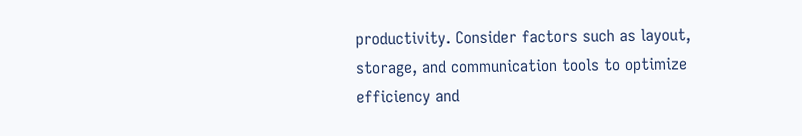productivity. Consider factors such as layout, storage, and communication tools to optimize efficiency and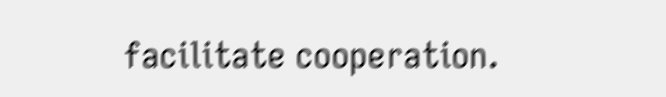facilitate cooperation.